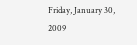Friday, January 30, 2009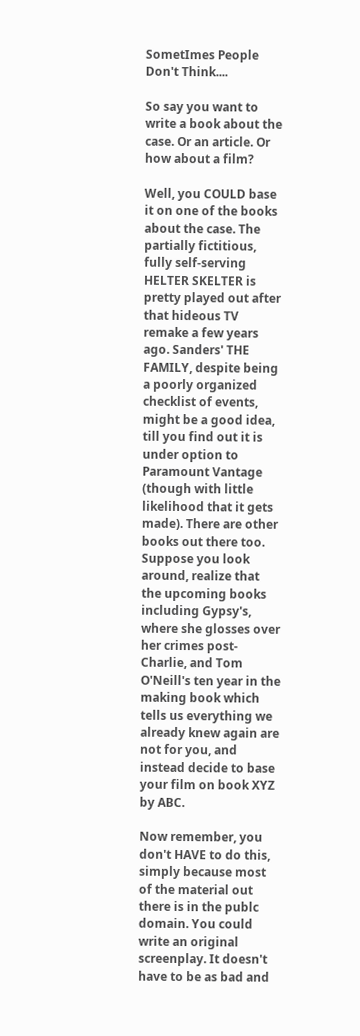SometImes People Don't Think....

So say you want to write a book about the case. Or an article. Or how about a film?

Well, you COULD base it on one of the books about the case. The partially fictitious, fully self-serving HELTER SKELTER is pretty played out after that hideous TV remake a few years ago. Sanders' THE FAMILY, despite being a poorly organized checklist of events, might be a good idea, till you find out it is under option to Paramount Vantage (though with little likelihood that it gets made). There are other books out there too. Suppose you look around, realize that the upcoming books including Gypsy's, where she glosses over her crimes post-Charlie, and Tom O'Neill's ten year in the making book which tells us everything we already knew again are not for you, and instead decide to base your film on book XYZ by ABC.

Now remember, you don't HAVE to do this, simply because most of the material out there is in the publc domain. You could write an original screenplay. It doesn't have to be as bad and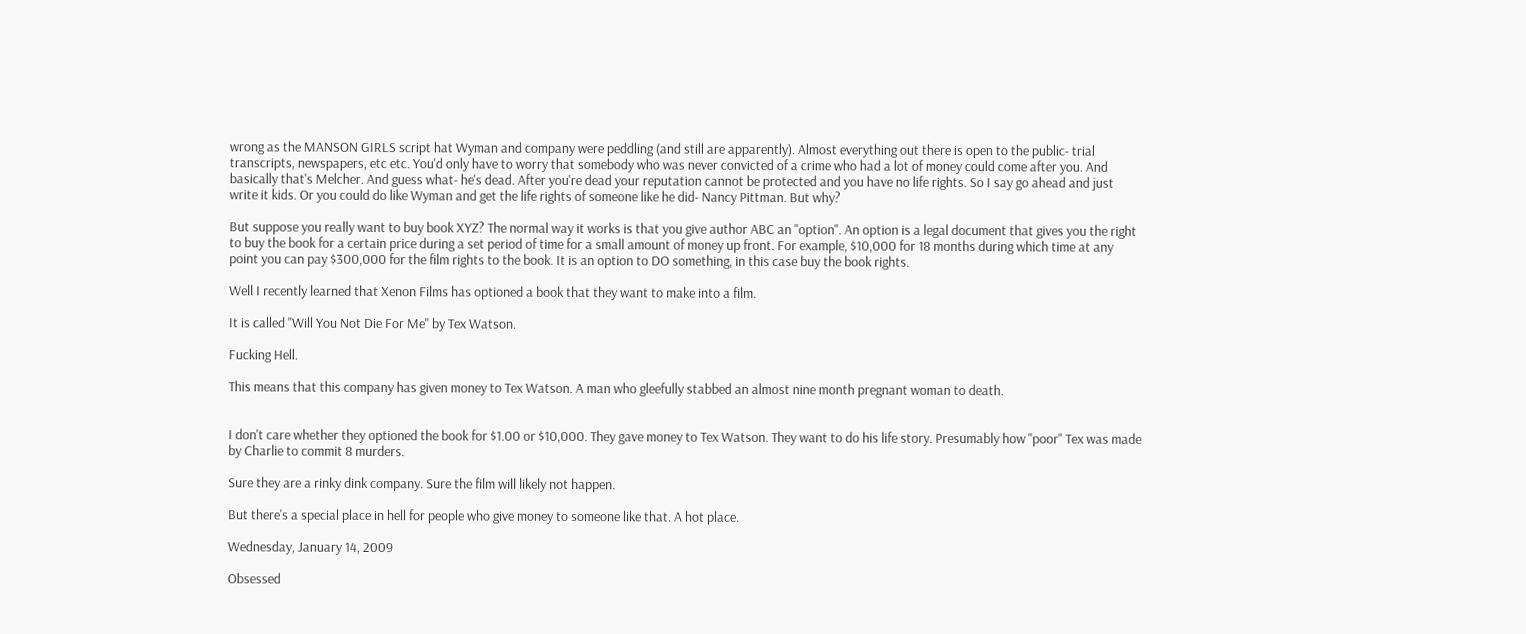wrong as the MANSON GIRLS script hat Wyman and company were peddling (and still are apparently). Almost everything out there is open to the public- trial transcripts, newspapers, etc etc. You'd only have to worry that somebody who was never convicted of a crime who had a lot of money could come after you. And basically that's Melcher. And guess what- he's dead. After you're dead your reputation cannot be protected and you have no life rights. So I say go ahead and just write it kids. Or you could do like Wyman and get the life rights of someone like he did- Nancy Pittman. But why?

But suppose you really want to buy book XYZ? The normal way it works is that you give author ABC an "option". An option is a legal document that gives you the right to buy the book for a certain price during a set period of time for a small amount of money up front. For example, $10,000 for 18 months during which time at any point you can pay $300,000 for the film rights to the book. It is an option to DO something, in this case buy the book rights.

Well I recently learned that Xenon Films has optioned a book that they want to make into a film.

It is called "Will You Not Die For Me" by Tex Watson.

Fucking Hell.

This means that this company has given money to Tex Watson. A man who gleefully stabbed an almost nine month pregnant woman to death.


I don't care whether they optioned the book for $1.00 or $10,000. They gave money to Tex Watson. They want to do his life story. Presumably how "poor" Tex was made by Charlie to commit 8 murders.

Sure they are a rinky dink company. Sure the film will likely not happen.

But there's a special place in hell for people who give money to someone like that. A hot place.

Wednesday, January 14, 2009

Obsessed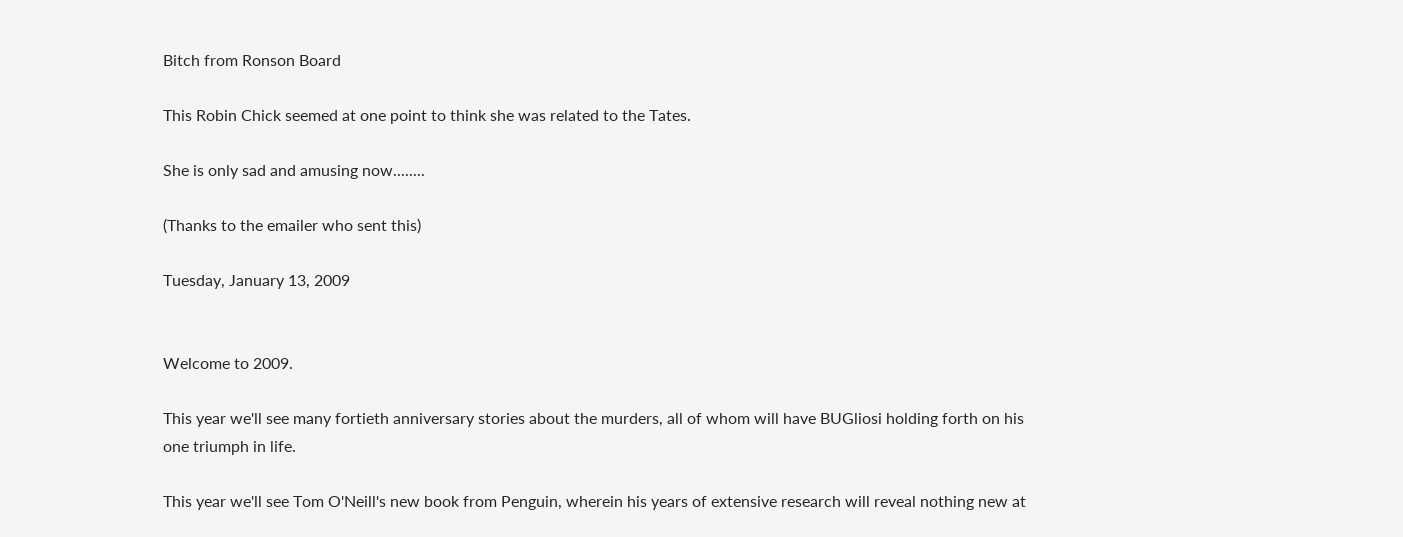Bitch from Ronson Board

This Robin Chick seemed at one point to think she was related to the Tates.

She is only sad and amusing now........

(Thanks to the emailer who sent this)

Tuesday, January 13, 2009


Welcome to 2009.

This year we'll see many fortieth anniversary stories about the murders, all of whom will have BUGliosi holding forth on his one triumph in life.

This year we'll see Tom O'Neill's new book from Penguin, wherein his years of extensive research will reveal nothing new at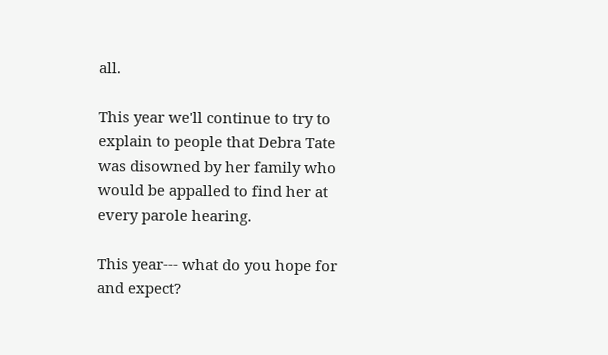all.

This year we'll continue to try to explain to people that Debra Tate was disowned by her family who would be appalled to find her at every parole hearing.

This year--- what do you hope for and expect?